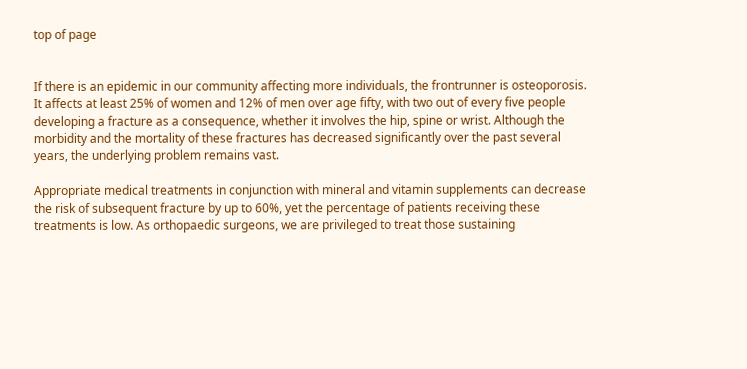top of page


If there is an epidemic in our community affecting more individuals, the frontrunner is osteoporosis. It affects at least 25% of women and 12% of men over age fifty, with two out of every five people developing a fracture as a consequence, whether it involves the hip, spine or wrist. Although the morbidity and the mortality of these fractures has decreased significantly over the past several years, the underlying problem remains vast.

Appropriate medical treatments in conjunction with mineral and vitamin supplements can decrease the risk of subsequent fracture by up to 60%, yet the percentage of patients receiving these treatments is low. As orthopaedic surgeons, we are privileged to treat those sustaining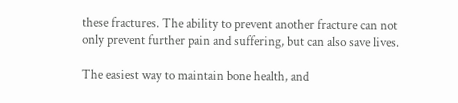these fractures. The ability to prevent another fracture can not only prevent further pain and suffering, but can also save lives.

The easiest way to maintain bone health, and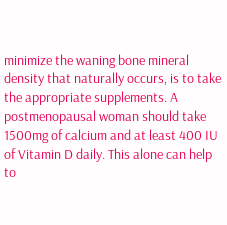minimize the waning bone mineral density that naturally occurs, is to take the appropriate supplements. A postmenopausal woman should take 1500mg of calcium and at least 400 IU of Vitamin D daily. This alone can help to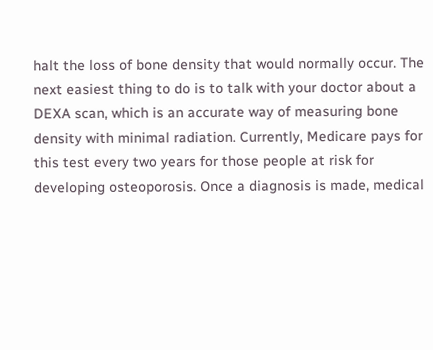halt the loss of bone density that would normally occur. The next easiest thing to do is to talk with your doctor about a DEXA scan, which is an accurate way of measuring bone density with minimal radiation. Currently, Medicare pays for this test every two years for those people at risk for developing osteoporosis. Once a diagnosis is made, medical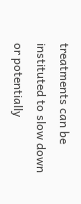treatments can be instituted to slow down or potentially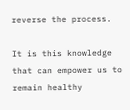reverse the process.

It is this knowledge that can empower us to remain healthy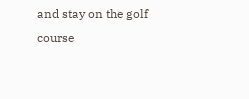and stay on the golf course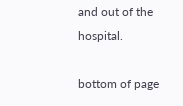and out of the hospital.

bottom of page